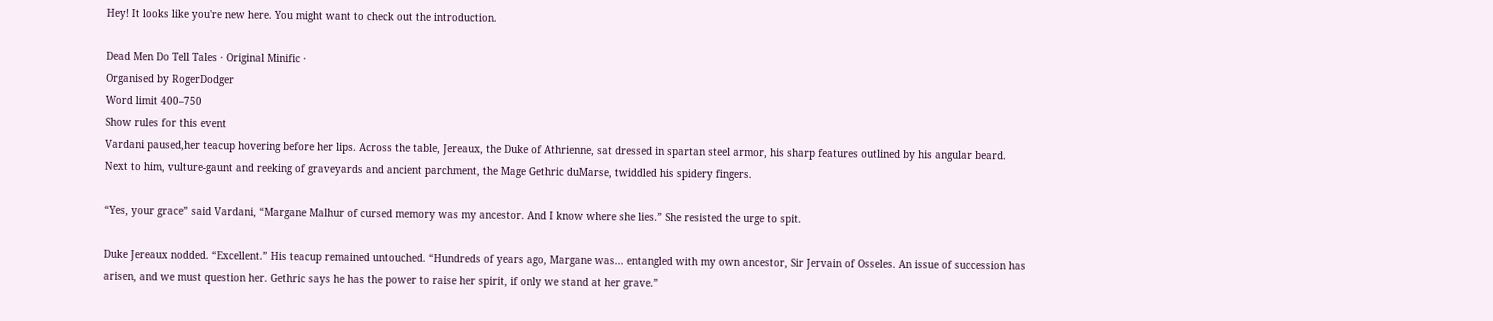Hey! It looks like you're new here. You might want to check out the introduction.

Dead Men Do Tell Tales · Original Minific ·
Organised by RogerDodger
Word limit 400–750
Show rules for this event
Vardani paused,her teacup hovering before her lips. Across the table, Jereaux, the Duke of Athrienne, sat dressed in spartan steel armor, his sharp features outlined by his angular beard. Next to him, vulture-gaunt and reeking of graveyards and ancient parchment, the Mage Gethric duMarse, twiddled his spidery fingers.

“Yes, your grace” said Vardani, “Margane Malhur of cursed memory was my ancestor. And I know where she lies.” She resisted the urge to spit.

Duke Jereaux nodded. “Excellent.” His teacup remained untouched. “Hundreds of years ago, Margane was... entangled with my own ancestor, Sir Jervain of Osseles. An issue of succession has arisen, and we must question her. Gethric says he has the power to raise her spirit, if only we stand at her grave.”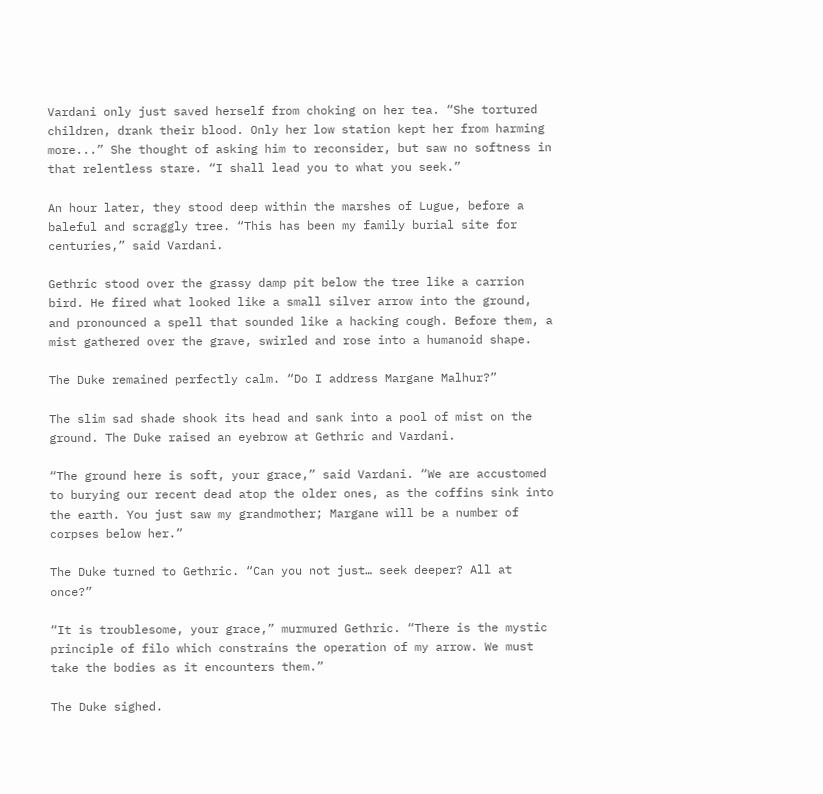Vardani only just saved herself from choking on her tea. “She tortured children, drank their blood. Only her low station kept her from harming more...” She thought of asking him to reconsider, but saw no softness in that relentless stare. “I shall lead you to what you seek.”

An hour later, they stood deep within the marshes of Lugue, before a baleful and scraggly tree. “This has been my family burial site for centuries,” said Vardani.

Gethric stood over the grassy damp pit below the tree like a carrion bird. He fired what looked like a small silver arrow into the ground, and pronounced a spell that sounded like a hacking cough. Before them, a mist gathered over the grave, swirled and rose into a humanoid shape.

The Duke remained perfectly calm. “Do I address Margane Malhur?”

The slim sad shade shook its head and sank into a pool of mist on the ground. The Duke raised an eyebrow at Gethric and Vardani.

“The ground here is soft, your grace,” said Vardani. “We are accustomed to burying our recent dead atop the older ones, as the coffins sink into the earth. You just saw my grandmother; Margane will be a number of corpses below her.”

The Duke turned to Gethric. “Can you not just… seek deeper? All at once?”

“It is troublesome, your grace,” murmured Gethric. “There is the mystic principle of filo which constrains the operation of my arrow. We must take the bodies as it encounters them.”

The Duke sighed.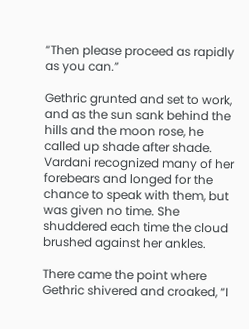“Then please proceed as rapidly as you can.”

Gethric grunted and set to work, and as the sun sank behind the hills and the moon rose, he called up shade after shade. Vardani recognized many of her forebears and longed for the chance to speak with them, but was given no time. She shuddered each time the cloud brushed against her ankles.

There came the point where Gethric shivered and croaked, “I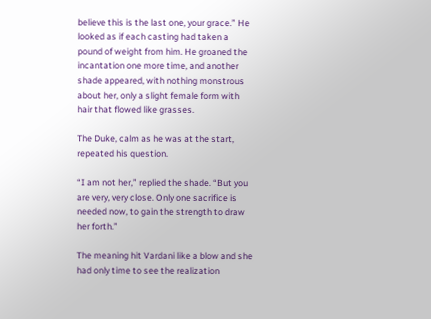believe this is the last one, your grace.” He looked as if each casting had taken a pound of weight from him. He groaned the incantation one more time, and another shade appeared, with nothing monstrous about her, only a slight female form with hair that flowed like grasses.

The Duke, calm as he was at the start, repeated his question.

“I am not her,” replied the shade. “But you are very, very close. Only one sacrifice is needed now, to gain the strength to draw her forth.”

The meaning hit Vardani like a blow and she had only time to see the realization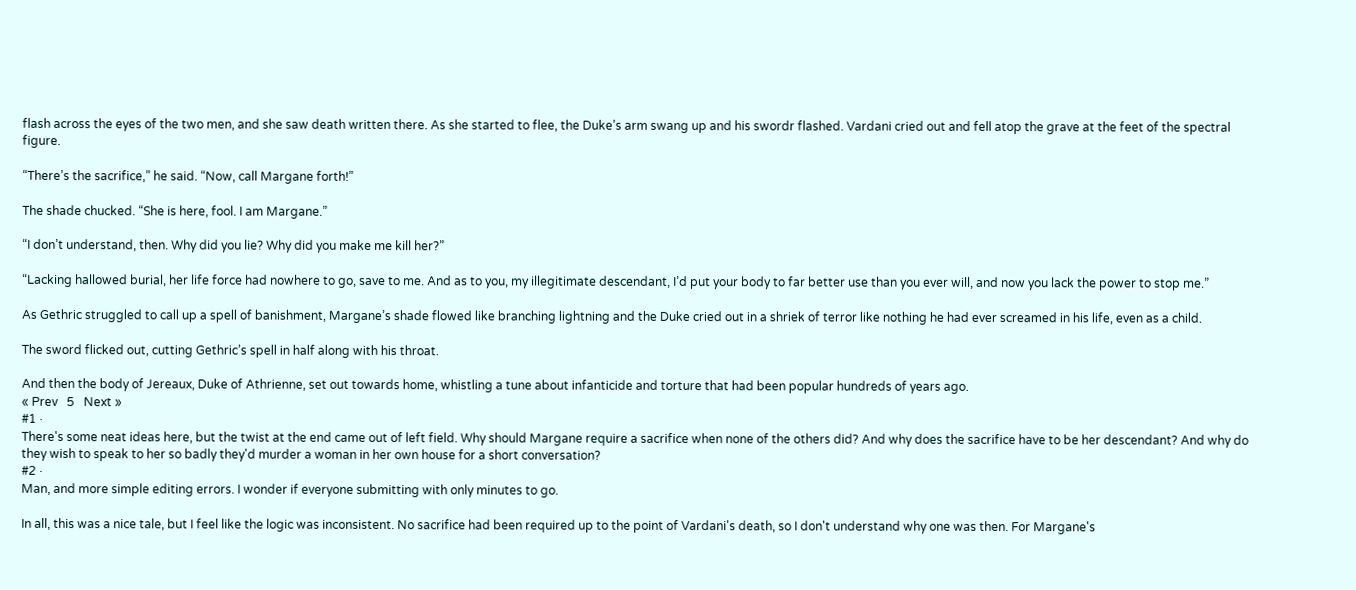flash across the eyes of the two men, and she saw death written there. As she started to flee, the Duke’s arm swang up and his swordr flashed. Vardani cried out and fell atop the grave at the feet of the spectral figure.

“There’s the sacrifice,” he said. “Now, call Margane forth!”

The shade chucked. “She is here, fool. I am Margane.”

“I don’t understand, then. Why did you lie? Why did you make me kill her?”

“Lacking hallowed burial, her life force had nowhere to go, save to me. And as to you, my illegitimate descendant, I’d put your body to far better use than you ever will, and now you lack the power to stop me.”

As Gethric struggled to call up a spell of banishment, Margane’s shade flowed like branching lightning and the Duke cried out in a shriek of terror like nothing he had ever screamed in his life, even as a child.

The sword flicked out, cutting Gethric’s spell in half along with his throat.

And then the body of Jereaux, Duke of Athrienne, set out towards home, whistling a tune about infanticide and torture that had been popular hundreds of years ago.
« Prev   5   Next »
#1 ·
There's some neat ideas here, but the twist at the end came out of left field. Why should Margane require a sacrifice when none of the others did? And why does the sacrifice have to be her descendant? And why do they wish to speak to her so badly they'd murder a woman in her own house for a short conversation?
#2 ·
Man, and more simple editing errors. I wonder if everyone submitting with only minutes to go.

In all, this was a nice tale, but I feel like the logic was inconsistent. No sacrifice had been required up to the point of Vardani's death, so I don't understand why one was then. For Margane's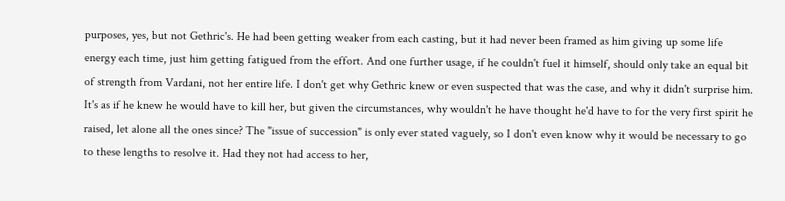purposes, yes, but not Gethric's. He had been getting weaker from each casting, but it had never been framed as him giving up some life energy each time, just him getting fatigued from the effort. And one further usage, if he couldn't fuel it himself, should only take an equal bit of strength from Vardani, not her entire life. I don't get why Gethric knew or even suspected that was the case, and why it didn't surprise him. It's as if he knew he would have to kill her, but given the circumstances, why wouldn't he have thought he'd have to for the very first spirit he raised, let alone all the ones since? The "issue of succession" is only ever stated vaguely, so I don't even know why it would be necessary to go to these lengths to resolve it. Had they not had access to her,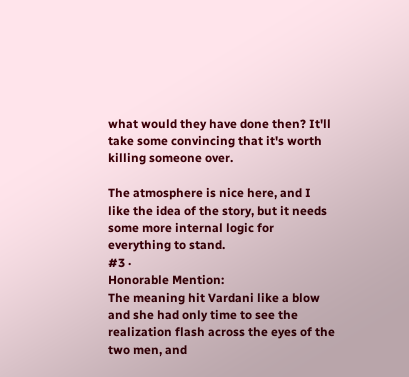what would they have done then? It'll take some convincing that it's worth killing someone over.

The atmosphere is nice here, and I like the idea of the story, but it needs some more internal logic for everything to stand.
#3 ·
Honorable Mention:
The meaning hit Vardani like a blow and she had only time to see the realization flash across the eyes of the two men, and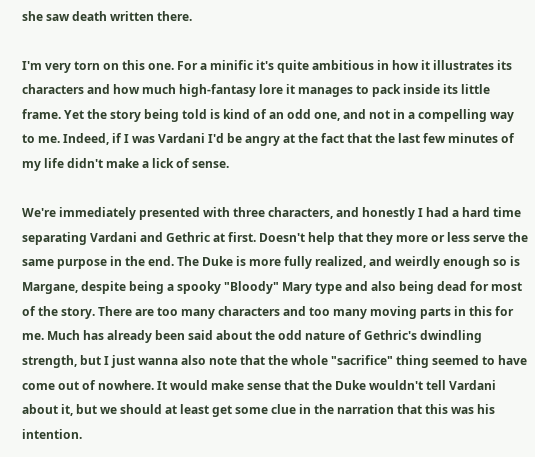she saw death written there.

I'm very torn on this one. For a minific it's quite ambitious in how it illustrates its characters and how much high-fantasy lore it manages to pack inside its little frame. Yet the story being told is kind of an odd one, and not in a compelling way to me. Indeed, if I was Vardani I'd be angry at the fact that the last few minutes of my life didn't make a lick of sense.

We're immediately presented with three characters, and honestly I had a hard time separating Vardani and Gethric at first. Doesn't help that they more or less serve the same purpose in the end. The Duke is more fully realized, and weirdly enough so is Margane, despite being a spooky "Bloody" Mary type and also being dead for most of the story. There are too many characters and too many moving parts in this for me. Much has already been said about the odd nature of Gethric's dwindling strength, but I just wanna also note that the whole "sacrifice" thing seemed to have come out of nowhere. It would make sense that the Duke wouldn't tell Vardani about it, but we should at least get some clue in the narration that this was his intention.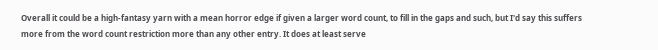Overall it could be a high-fantasy yarn with a mean horror edge if given a larger word count, to fill in the gaps and such, but I'd say this suffers more from the word count restriction more than any other entry. It does at least serve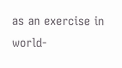as an exercise in world-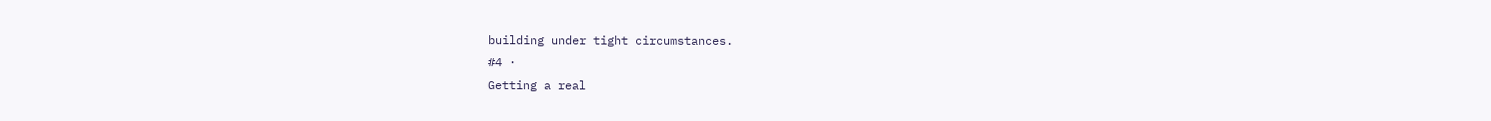building under tight circumstances.
#4 ·
Getting a real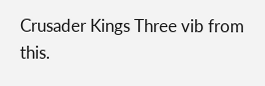Crusader Kings Three vib from this.